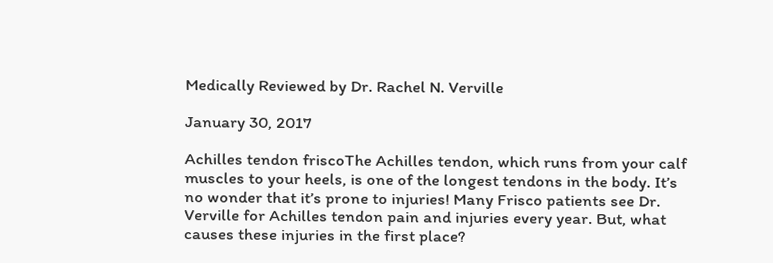Medically Reviewed by Dr. Rachel N. Verville

January 30, 2017

Achilles tendon friscoThe Achilles tendon, which runs from your calf muscles to your heels, is one of the longest tendons in the body. It’s no wonder that it’s prone to injuries! Many Frisco patients see Dr. Verville for Achilles tendon pain and injuries every year. But, what causes these injuries in the first place?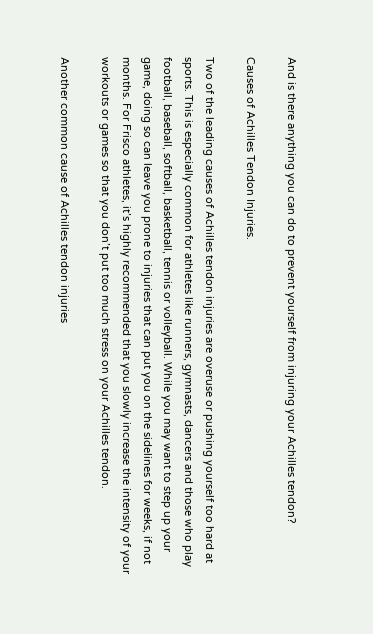And is there anything you can do to prevent yourself from injuring your Achilles tendon?

Causes of Achilles Tendon Injuries.

Two of the leading causes of Achilles tendon injuries are overuse or pushing yourself too hard at sports. This is especially common for athletes like runners, gymnasts, dancers and those who play football, baseball, softball, basketball, tennis or volleyball. While you may want to step up your game, doing so can leave you prone to injuries that can put you on the sidelines for weeks, if not months. For Frisco athletes, it’s highly recommended that you slowly increase the intensity of your workouts or games so that you don’t put too much stress on your Achilles tendon.

Another common cause of Achilles tendon injuries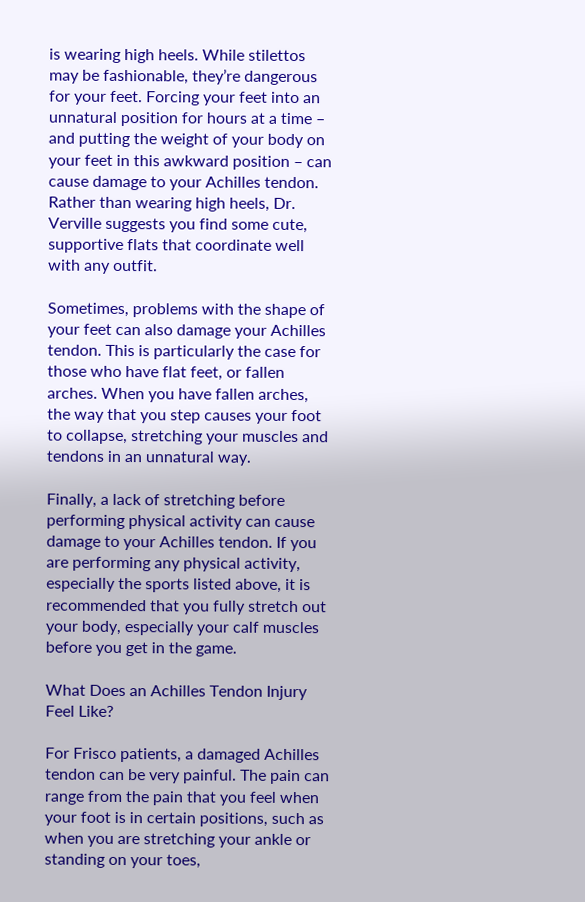is wearing high heels. While stilettos may be fashionable, they’re dangerous for your feet. Forcing your feet into an unnatural position for hours at a time – and putting the weight of your body on your feet in this awkward position – can cause damage to your Achilles tendon. Rather than wearing high heels, Dr. Verville suggests you find some cute, supportive flats that coordinate well with any outfit.

Sometimes, problems with the shape of your feet can also damage your Achilles tendon. This is particularly the case for those who have flat feet, or fallen arches. When you have fallen arches, the way that you step causes your foot to collapse, stretching your muscles and tendons in an unnatural way.

Finally, a lack of stretching before performing physical activity can cause damage to your Achilles tendon. If you are performing any physical activity, especially the sports listed above, it is recommended that you fully stretch out your body, especially your calf muscles before you get in the game.

What Does an Achilles Tendon Injury Feel Like?

For Frisco patients, a damaged Achilles tendon can be very painful. The pain can range from the pain that you feel when your foot is in certain positions, such as when you are stretching your ankle or standing on your toes,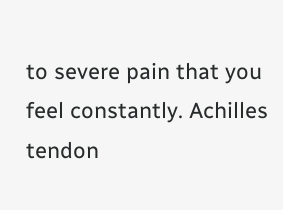to severe pain that you feel constantly. Achilles tendon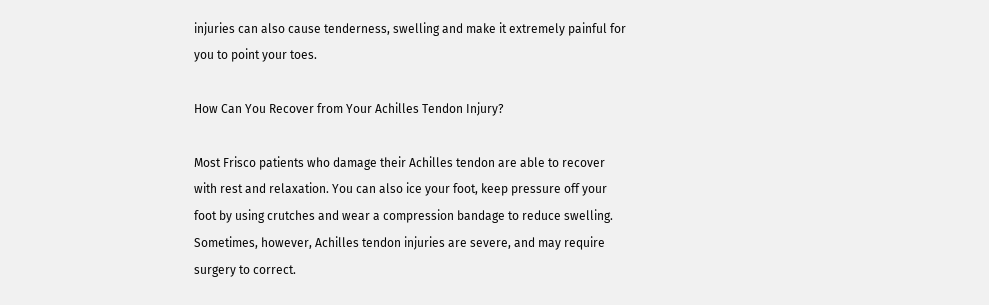injuries can also cause tenderness, swelling and make it extremely painful for you to point your toes.

How Can You Recover from Your Achilles Tendon Injury?

Most Frisco patients who damage their Achilles tendon are able to recover with rest and relaxation. You can also ice your foot, keep pressure off your foot by using crutches and wear a compression bandage to reduce swelling. Sometimes, however, Achilles tendon injuries are severe, and may require surgery to correct.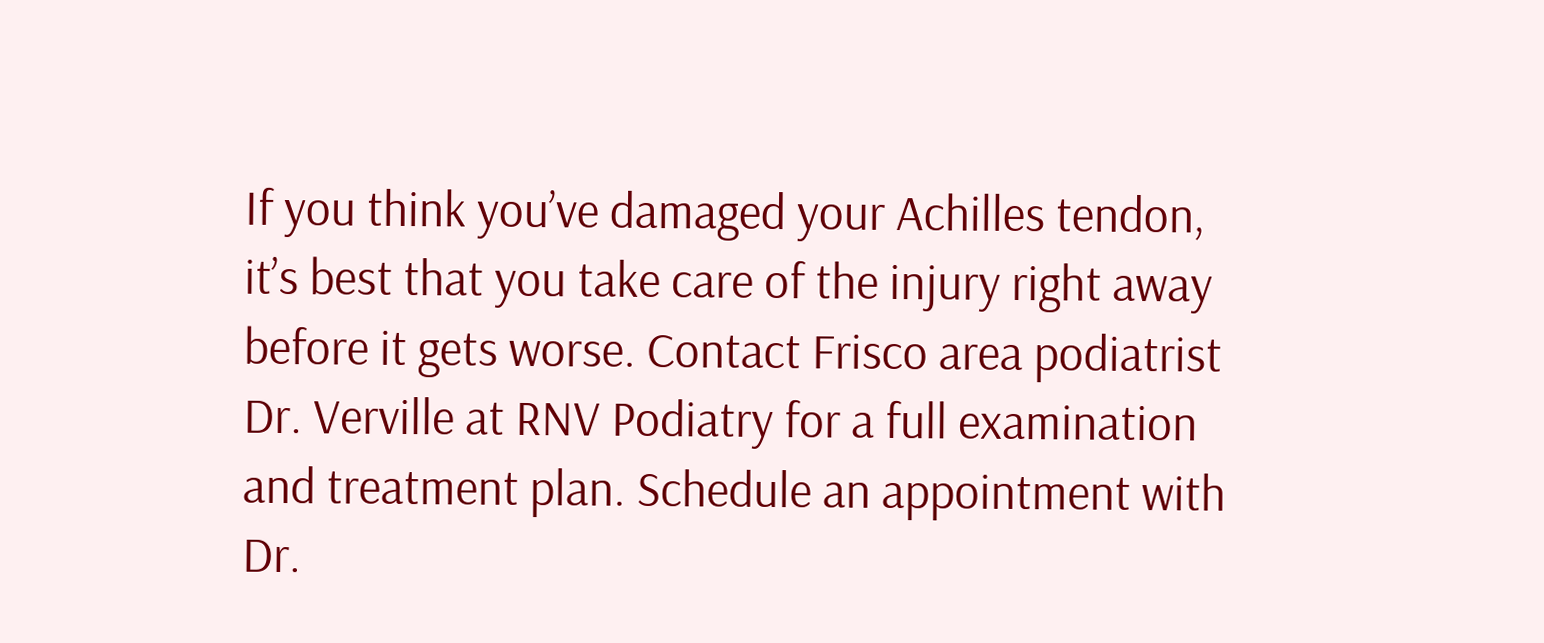If you think you’ve damaged your Achilles tendon, it’s best that you take care of the injury right away before it gets worse. Contact Frisco area podiatrist Dr. Verville at RNV Podiatry for a full examination and treatment plan. Schedule an appointment with Dr.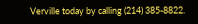Verville today by calling (214) 385-8822.